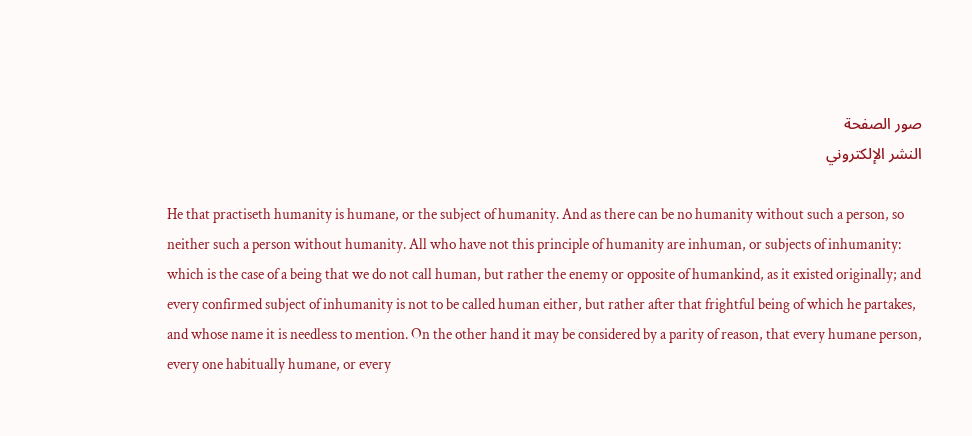صور الصفحة
النشر الإلكتروني

He that practiseth humanity is humane, or the subject of humanity. And as there can be no humanity without such a person, so neither such a person without humanity. All who have not this principle of humanity are inhuman, or subjects of inhumanity: which is the case of a being that we do not call human, but rather the enemy or opposite of humankind, as it existed originally; and every confirmed subject of inhumanity is not to be called human either, but rather after that frightful being of which he partakes, and whose name it is needless to mention. On the other hand it may be considered by a parity of reason, that every humane person, every one habitually humane, or every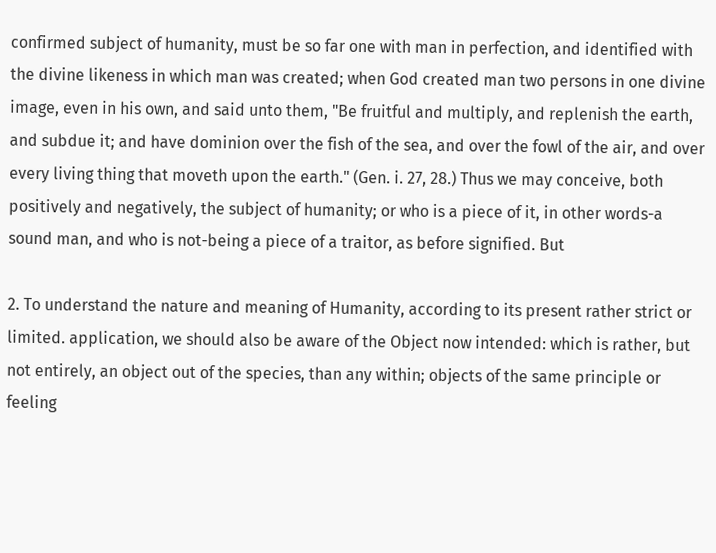confirmed subject of humanity, must be so far one with man in perfection, and identified with the divine likeness in which man was created; when God created man two persons in one divine image, even in his own, and said unto them, "Be fruitful and multiply, and replenish the earth, and subdue it; and have dominion over the fish of the sea, and over the fowl of the air, and over every living thing that moveth upon the earth." (Gen. i. 27, 28.) Thus we may conceive, both positively and negatively, the subject of humanity; or who is a piece of it, in other words-a sound man, and who is not-being a piece of a traitor, as before signified. But

2. To understand the nature and meaning of Humanity, according to its present rather strict or limited. application, we should also be aware of the Object now intended: which is rather, but not entirely, an object out of the species, than any within; objects of the same principle or feeling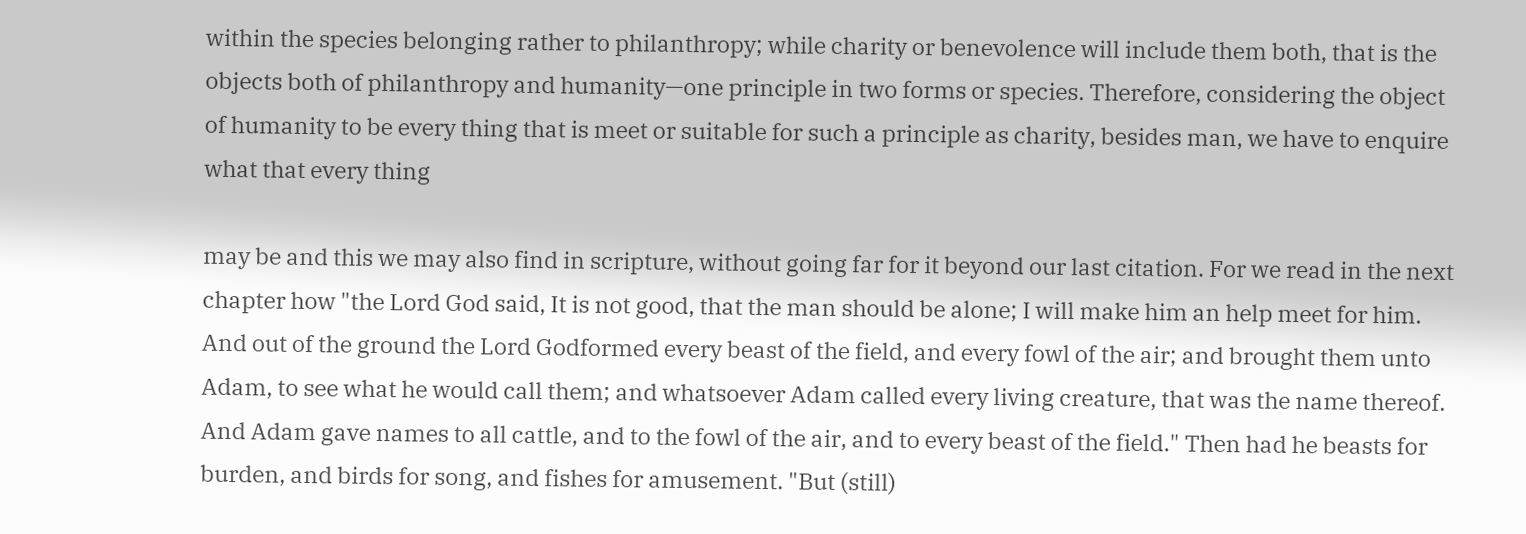within the species belonging rather to philanthropy; while charity or benevolence will include them both, that is the objects both of philanthropy and humanity—one principle in two forms or species. Therefore, considering the object of humanity to be every thing that is meet or suitable for such a principle as charity, besides man, we have to enquire what that every thing

may be and this we may also find in scripture, without going far for it beyond our last citation. For we read in the next chapter how "the Lord God said, It is not good, that the man should be alone; I will make him an help meet for him. And out of the ground the Lord Godformed every beast of the field, and every fowl of the air; and brought them unto Adam, to see what he would call them; and whatsoever Adam called every living creature, that was the name thereof. And Adam gave names to all cattle, and to the fowl of the air, and to every beast of the field." Then had he beasts for burden, and birds for song, and fishes for amusement. "But (still)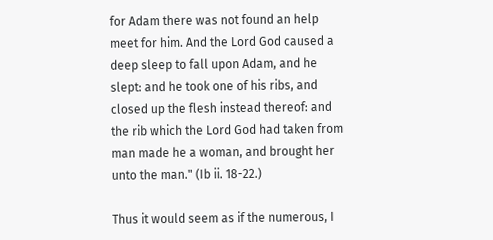for Adam there was not found an help meet for him. And the Lord God caused a deep sleep to fall upon Adam, and he slept: and he took one of his ribs, and closed up the flesh instead thereof: and the rib which the Lord God had taken from man made he a woman, and brought her unto the man." (Ib ii. 18-22.)

Thus it would seem as if the numerous, I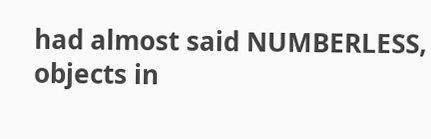had almost said NUMBERLESS, objects in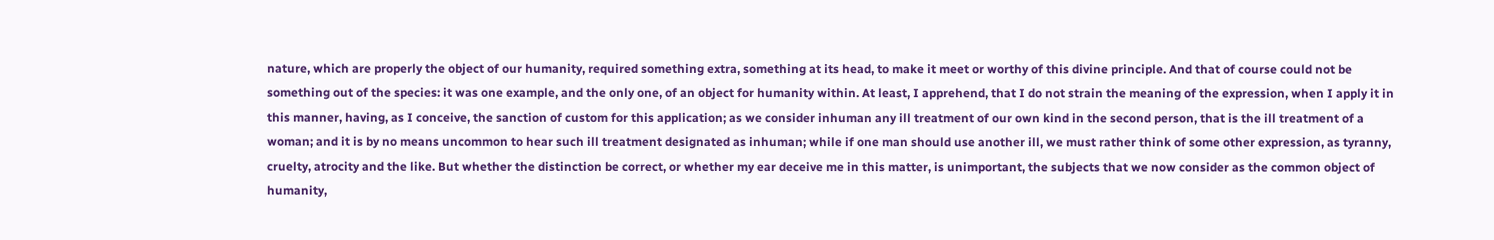nature, which are properly the object of our humanity, required something extra, something at its head, to make it meet or worthy of this divine principle. And that of course could not be something out of the species: it was one example, and the only one, of an object for humanity within. At least, I apprehend, that I do not strain the meaning of the expression, when I apply it in this manner, having, as I conceive, the sanction of custom for this application; as we consider inhuman any ill treatment of our own kind in the second person, that is the ill treatment of a woman; and it is by no means uncommon to hear such ill treatment designated as inhuman; while if one man should use another ill, we must rather think of some other expression, as tyranny, cruelty, atrocity and the like. But whether the distinction be correct, or whether my ear deceive me in this matter, is unimportant, the subjects that we now consider as the common object of humanity,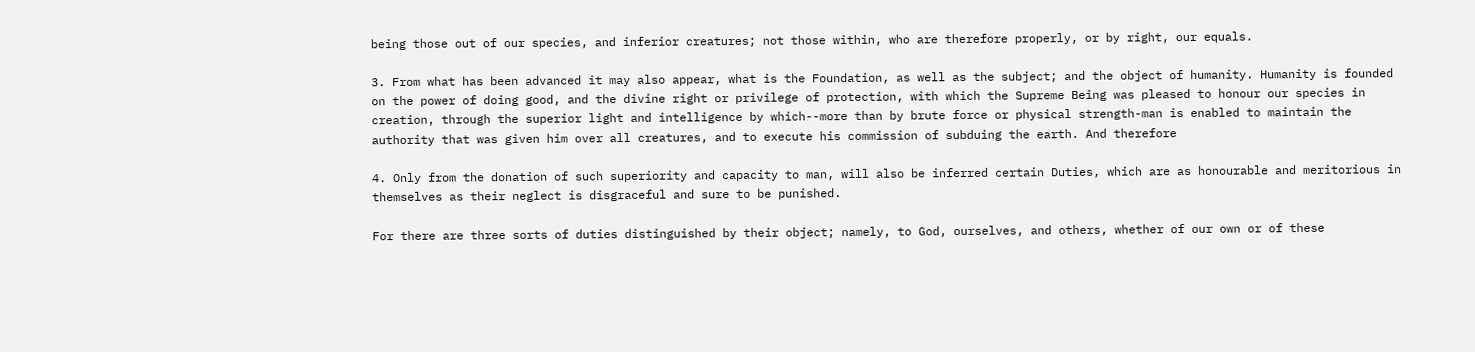being those out of our species, and inferior creatures; not those within, who are therefore properly, or by right, our equals.

3. From what has been advanced it may also appear, what is the Foundation, as well as the subject; and the object of humanity. Humanity is founded on the power of doing good, and the divine right or privilege of protection, with which the Supreme Being was pleased to honour our species in creation, through the superior light and intelligence by which--more than by brute force or physical strength-man is enabled to maintain the authority that was given him over all creatures, and to execute his commission of subduing the earth. And therefore

4. Only from the donation of such superiority and capacity to man, will also be inferred certain Duties, which are as honourable and meritorious in themselves as their neglect is disgraceful and sure to be punished.

For there are three sorts of duties distinguished by their object; namely, to God, ourselves, and others, whether of our own or of these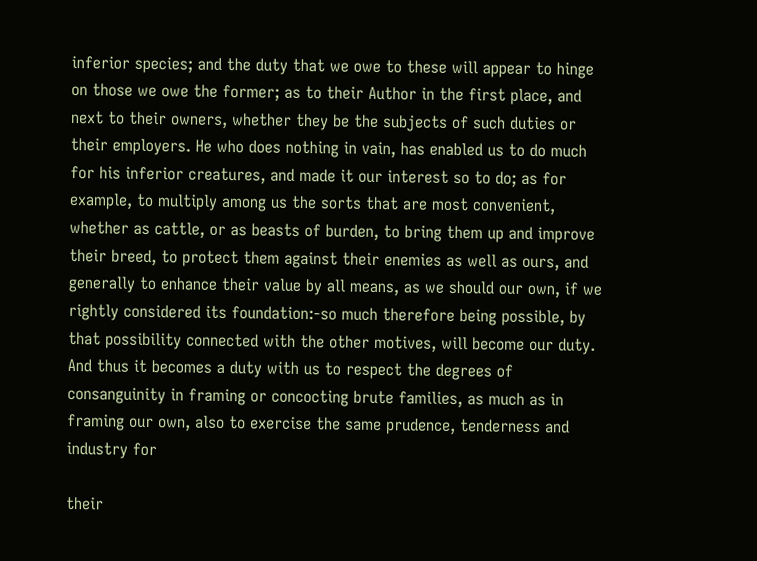inferior species; and the duty that we owe to these will appear to hinge on those we owe the former; as to their Author in the first place, and next to their owners, whether they be the subjects of such duties or their employers. He who does nothing in vain, has enabled us to do much for his inferior creatures, and made it our interest so to do; as for example, to multiply among us the sorts that are most convenient, whether as cattle, or as beasts of burden, to bring them up and improve their breed, to protect them against their enemies as well as ours, and generally to enhance their value by all means, as we should our own, if we rightly considered its foundation:-so much therefore being possible, by that possibility connected with the other motives, will become our duty. And thus it becomes a duty with us to respect the degrees of consanguinity in framing or concocting brute families, as much as in framing our own, also to exercise the same prudence, tenderness and industry for

their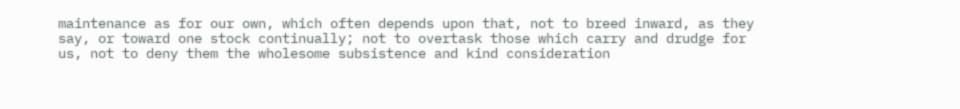maintenance as for our own, which often depends upon that, not to breed inward, as they say, or toward one stock continually; not to overtask those which carry and drudge for us, not to deny them the wholesome subsistence and kind consideration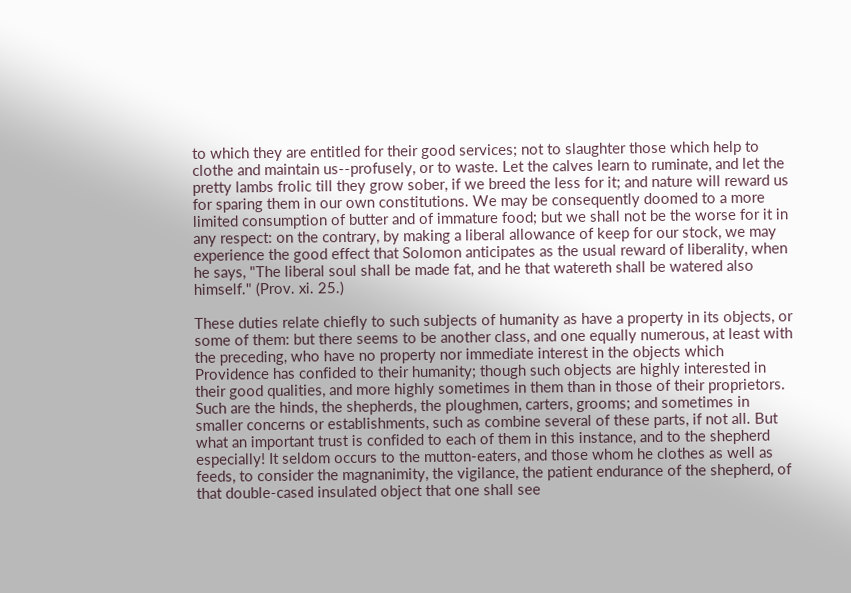to which they are entitled for their good services; not to slaughter those which help to clothe and maintain us--profusely, or to waste. Let the calves learn to ruminate, and let the pretty lambs frolic till they grow sober, if we breed the less for it; and nature will reward us for sparing them in our own constitutions. We may be consequently doomed to a more limited consumption of butter and of immature food; but we shall not be the worse for it in any respect: on the contrary, by making a liberal allowance of keep for our stock, we may experience the good effect that Solomon anticipates as the usual reward of liberality, when he says, "The liberal soul shall be made fat, and he that watereth shall be watered also himself." (Prov. xi. 25.)

These duties relate chiefly to such subjects of humanity as have a property in its objects, or some of them: but there seems to be another class, and one equally numerous, at least with the preceding, who have no property nor immediate interest in the objects which Providence has confided to their humanity; though such objects are highly interested in their good qualities, and more highly sometimes in them than in those of their proprietors. Such are the hinds, the shepherds, the ploughmen, carters, grooms; and sometimes in smaller concerns or establishments, such as combine several of these parts, if not all. But what an important trust is confided to each of them in this instance, and to the shepherd especially! It seldom occurs to the mutton-eaters, and those whom he clothes as well as feeds, to consider the magnanimity, the vigilance, the patient endurance of the shepherd, of that double-cased insulated object that one shall see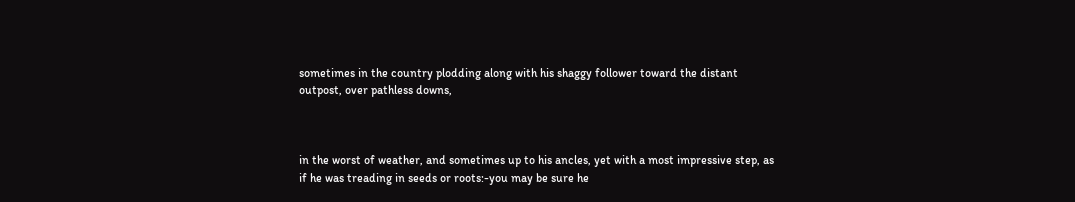sometimes in the country plodding along with his shaggy follower toward the distant outpost, over pathless downs,



in the worst of weather, and sometimes up to his ancles, yet with a most impressive step, as if he was treading in seeds or roots:-you may be sure he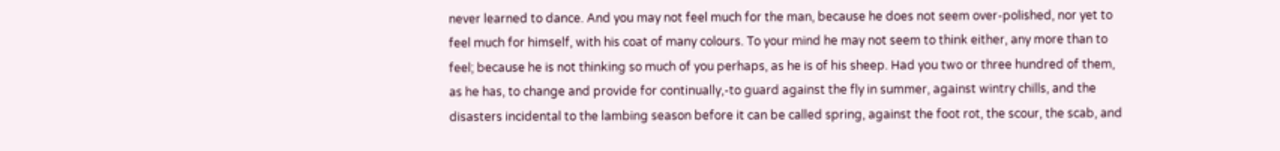never learned to dance. And you may not feel much for the man, because he does not seem over-polished, nor yet to feel much for himself, with his coat of many colours. To your mind he may not seem to think either, any more than to feel; because he is not thinking so much of you perhaps, as he is of his sheep. Had you two or three hundred of them, as he has, to change and provide for continually,-to guard against the fly in summer, against wintry chills, and the disasters incidental to the lambing season before it can be called spring, against the foot rot, the scour, the scab, and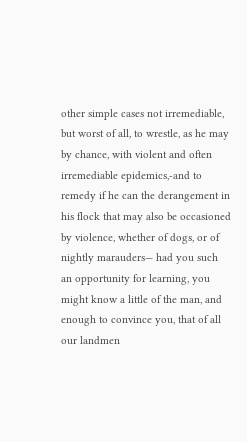other simple cases not irremediable, but worst of all, to wrestle, as he may by chance, with violent and often irremediable epidemics,-and to remedy if he can the derangement in his flock that may also be occasioned by violence, whether of dogs, or of nightly marauders— had you such an opportunity for learning, you might know a little of the man, and enough to convince you, that of all our landmen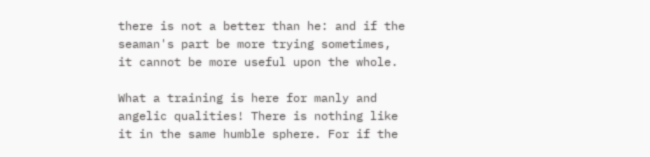there is not a better than he: and if the seaman's part be more trying sometimes, it cannot be more useful upon the whole.

What a training is here for manly and angelic qualities! There is nothing like it in the same humble sphere. For if the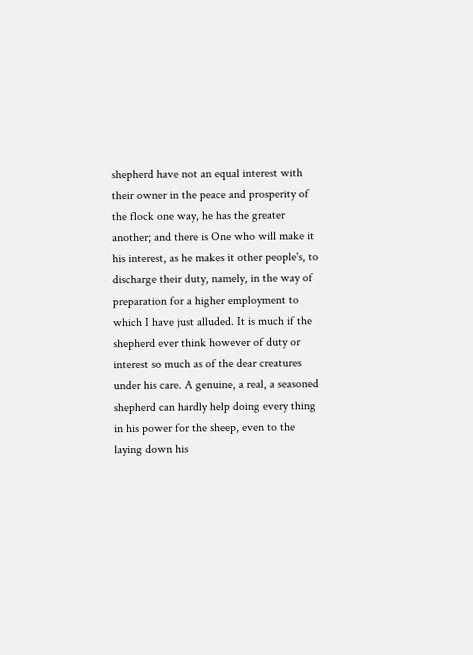shepherd have not an equal interest with their owner in the peace and prosperity of the flock one way, he has the greater another; and there is One who will make it his interest, as he makes it other people's, to discharge their duty, namely, in the way of preparation for a higher employment to which I have just alluded. It is much if the shepherd ever think however of duty or interest so much as of the dear creatures under his care. A genuine, a real, a seasoned shepherd can hardly help doing every thing in his power for the sheep, even to the laying down his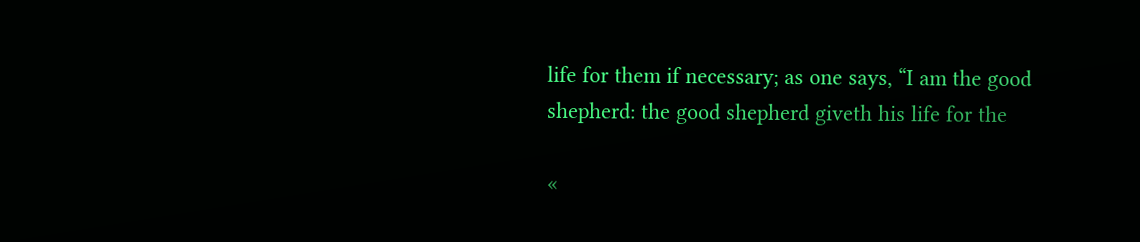life for them if necessary; as one says, “I am the good shepherd: the good shepherd giveth his life for the

«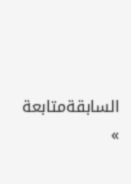السابقةمتابعة »